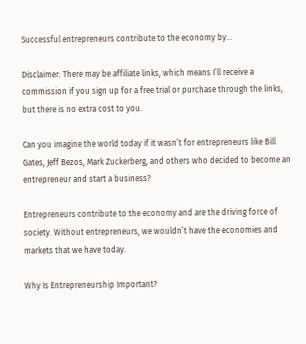Successful entrepreneurs contribute to the economy by…

Disclaimer: There may be affiliate links, which means I’ll receive a commission if you sign up for a free trial or purchase through the links, but there is no extra cost to you.

Can you imagine the world today if it wasn’t for entrepreneurs like Bill Gates, Jeff Bezos, Mark Zuckerberg, and others who decided to become an entrepreneur and start a business?

Entrepreneurs contribute to the economy and are the driving force of society. Without entrepreneurs, we wouldn’t have the economies and markets that we have today.

Why Is Entrepreneurship Important?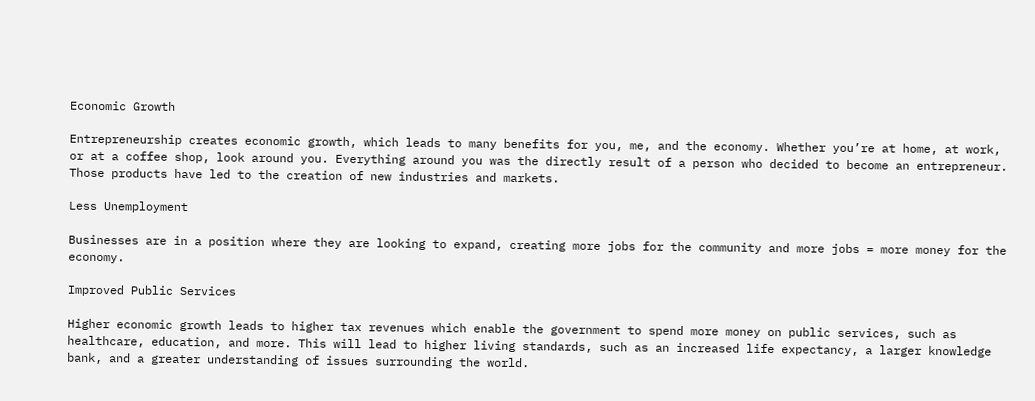Economic Growth

Entrepreneurship creates economic growth, which leads to many benefits for you, me, and the economy. Whether you’re at home, at work, or at a coffee shop, look around you. Everything around you was the directly result of a person who decided to become an entrepreneur. Those products have led to the creation of new industries and markets.

Less Unemployment

Businesses are in a position where they are looking to expand, creating more jobs for the community and more jobs = more money for the economy.

Improved Public Services

Higher economic growth leads to higher tax revenues which enable the government to spend more money on public services, such as healthcare, education, and more. This will lead to higher living standards, such as an increased life expectancy, a larger knowledge bank, and a greater understanding of issues surrounding the world.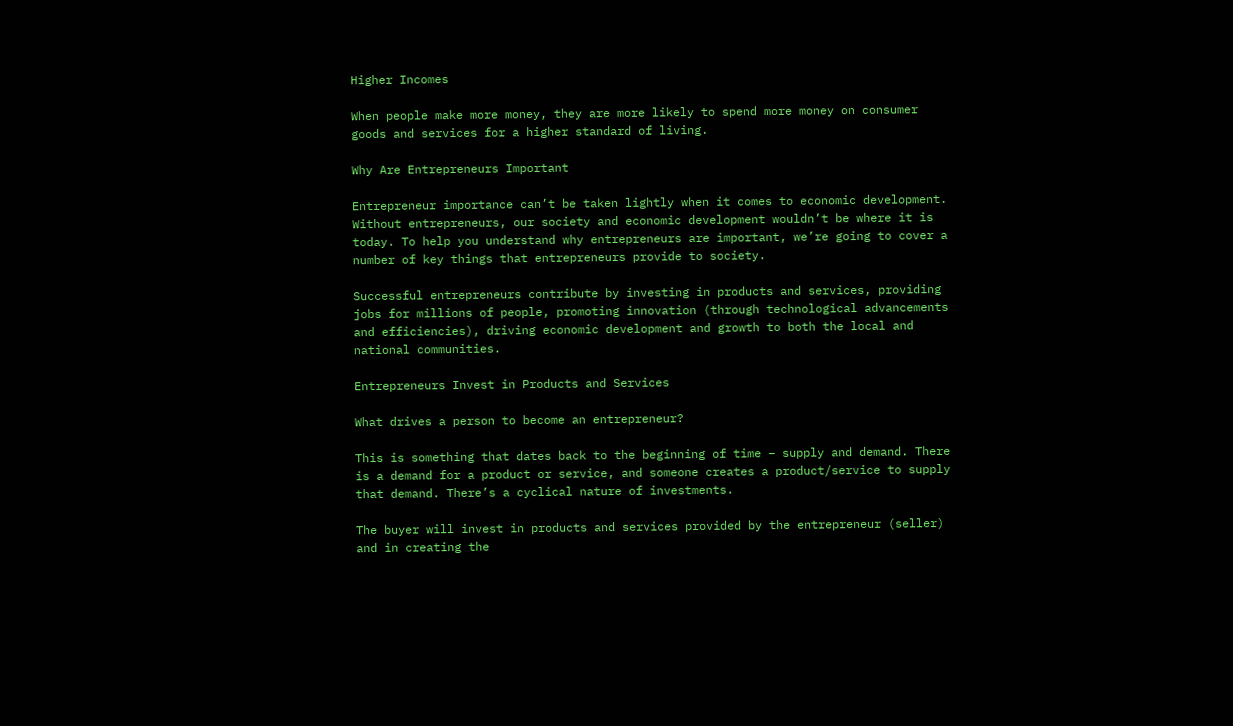Higher Incomes

When people make more money, they are more likely to spend more money on consumer goods and services for a higher standard of living.

Why Are Entrepreneurs Important

Entrepreneur importance can’t be taken lightly when it comes to economic development. Without entrepreneurs, our society and economic development wouldn’t be where it is today. To help you understand why entrepreneurs are important, we’re going to cover a number of key things that entrepreneurs provide to society.

Successful entrepreneurs contribute by investing in products and services, providing jobs for millions of people, promoting innovation (through technological advancements and efficiencies), driving economic development and growth to both the local and national communities.

Entrepreneurs Invest in Products and Services

What drives a person to become an entrepreneur?

This is something that dates back to the beginning of time – supply and demand. There is a demand for a product or service, and someone creates a product/service to supply that demand. There’s a cyclical nature of investments.

The buyer will invest in products and services provided by the entrepreneur (seller) and in creating the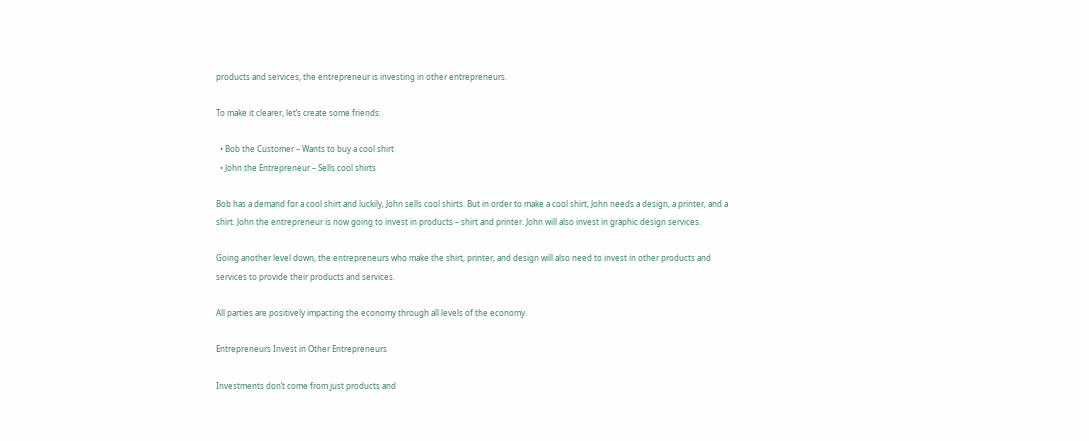products and services, the entrepreneur is investing in other entrepreneurs.

To make it clearer, let’s create some friends:

  • Bob the Customer – Wants to buy a cool shirt
  • John the Entrepreneur – Sells cool shirts

Bob has a demand for a cool shirt and luckily, John sells cool shirts. But in order to make a cool shirt, John needs a design, a printer, and a shirt. John the entrepreneur is now going to invest in products – shirt and printer. John will also invest in graphic design services.

Going another level down, the entrepreneurs who make the shirt, printer, and design will also need to invest in other products and services to provide their products and services.

All parties are positively impacting the economy through all levels of the economy.

Entrepreneurs Invest in Other Entrepreneurs

Investments don’t come from just products and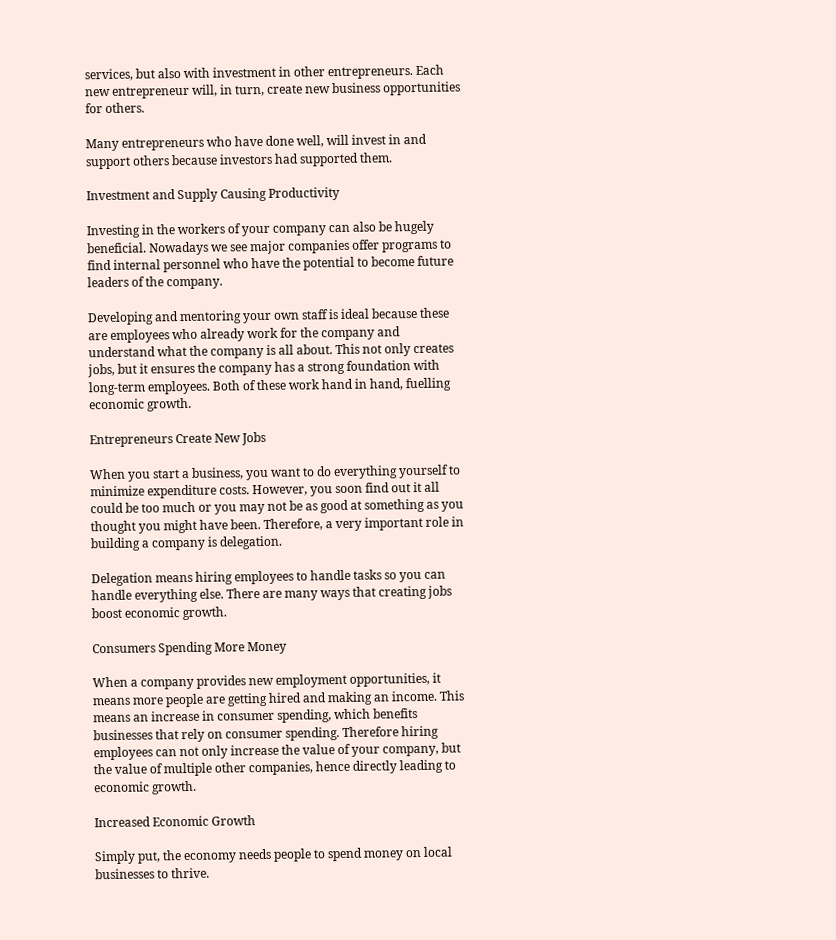services, but also with investment in other entrepreneurs. Each new entrepreneur will, in turn, create new business opportunities for others.

Many entrepreneurs who have done well, will invest in and support others because investors had supported them.

Investment and Supply Causing Productivity

Investing in the workers of your company can also be hugely beneficial. Nowadays we see major companies offer programs to find internal personnel who have the potential to become future leaders of the company.

Developing and mentoring your own staff is ideal because these are employees who already work for the company and understand what the company is all about. This not only creates jobs, but it ensures the company has a strong foundation with long-term employees. Both of these work hand in hand, fuelling economic growth.

Entrepreneurs Create New Jobs

When you start a business, you want to do everything yourself to minimize expenditure costs. However, you soon find out it all could be too much or you may not be as good at something as you thought you might have been. Therefore, a very important role in building a company is delegation.

Delegation means hiring employees to handle tasks so you can handle everything else. There are many ways that creating jobs boost economic growth.

Consumers Spending More Money

When a company provides new employment opportunities, it means more people are getting hired and making an income. This means an increase in consumer spending, which benefits businesses that rely on consumer spending. Therefore hiring employees can not only increase the value of your company, but the value of multiple other companies, hence directly leading to economic growth.

Increased Economic Growth

Simply put, the economy needs people to spend money on local businesses to thrive.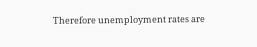Therefore unemployment rates are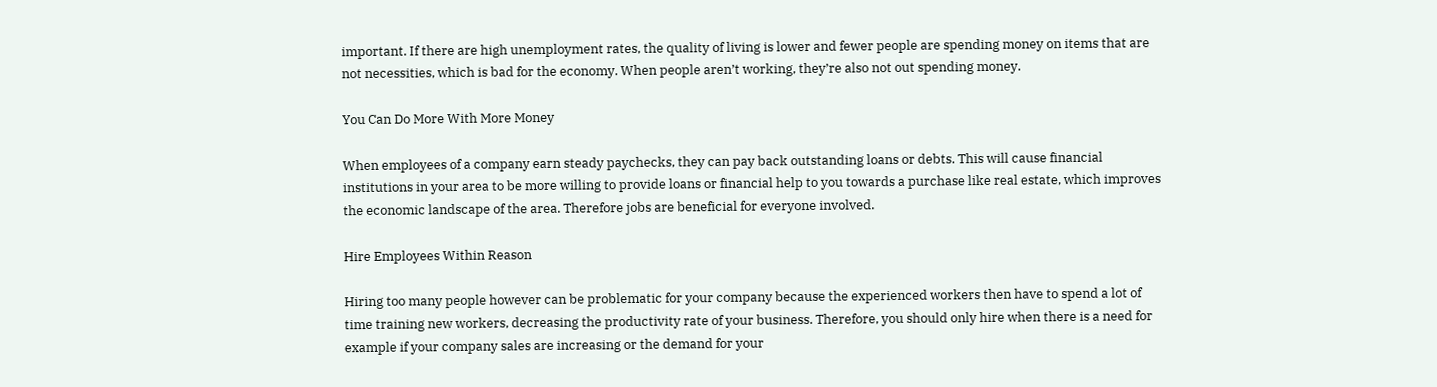important. If there are high unemployment rates, the quality of living is lower and fewer people are spending money on items that are not necessities, which is bad for the economy. When people aren’t working, they’re also not out spending money.

You Can Do More With More Money

When employees of a company earn steady paychecks, they can pay back outstanding loans or debts. This will cause financial institutions in your area to be more willing to provide loans or financial help to you towards a purchase like real estate, which improves the economic landscape of the area. Therefore jobs are beneficial for everyone involved.

Hire Employees Within Reason

Hiring too many people however can be problematic for your company because the experienced workers then have to spend a lot of time training new workers, decreasing the productivity rate of your business. Therefore, you should only hire when there is a need for example if your company sales are increasing or the demand for your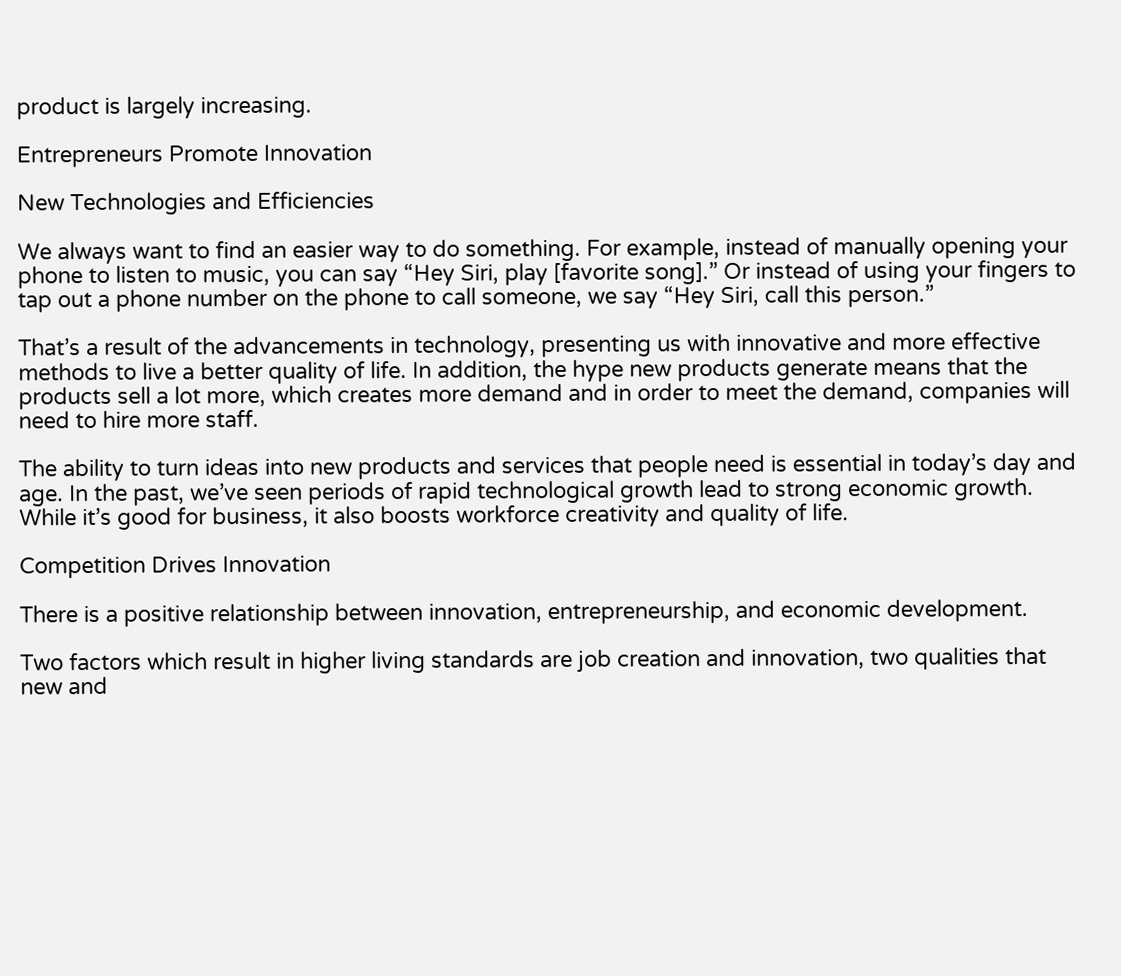product is largely increasing.

Entrepreneurs Promote Innovation

New Technologies and Efficiencies

We always want to find an easier way to do something. For example, instead of manually opening your phone to listen to music, you can say “Hey Siri, play [favorite song].” Or instead of using your fingers to tap out a phone number on the phone to call someone, we say “Hey Siri, call this person.”

That’s a result of the advancements in technology, presenting us with innovative and more effective methods to live a better quality of life. In addition, the hype new products generate means that the products sell a lot more, which creates more demand and in order to meet the demand, companies will need to hire more staff.

The ability to turn ideas into new products and services that people need is essential in today’s day and age. In the past, we’ve seen periods of rapid technological growth lead to strong economic growth. While it’s good for business, it also boosts workforce creativity and quality of life.

Competition Drives Innovation

There is a positive relationship between innovation, entrepreneurship, and economic development.

Two factors which result in higher living standards are job creation and innovation, two qualities that new and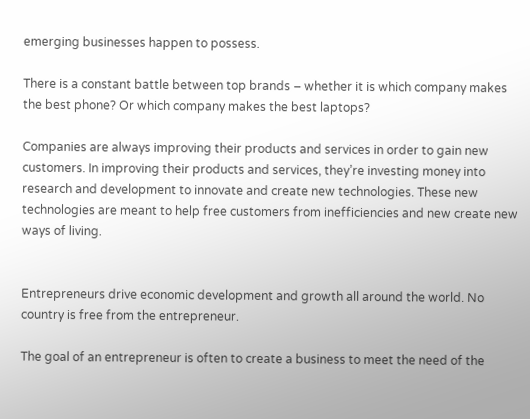emerging businesses happen to possess.

There is a constant battle between top brands – whether it is which company makes the best phone? Or which company makes the best laptops?

Companies are always improving their products and services in order to gain new customers. In improving their products and services, they’re investing money into research and development to innovate and create new technologies. These new technologies are meant to help free customers from inefficiencies and new create new ways of living.


Entrepreneurs drive economic development and growth all around the world. No country is free from the entrepreneur.

The goal of an entrepreneur is often to create a business to meet the need of the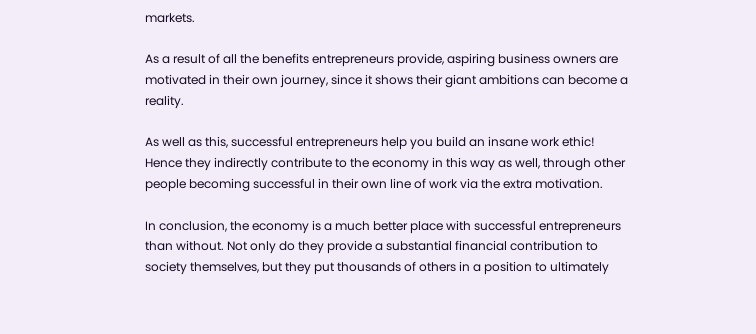markets.

As a result of all the benefits entrepreneurs provide, aspiring business owners are motivated in their own journey, since it shows their giant ambitions can become a reality.

As well as this, successful entrepreneurs help you build an insane work ethic! Hence they indirectly contribute to the economy in this way as well, through other people becoming successful in their own line of work via the extra motivation.

In conclusion, the economy is a much better place with successful entrepreneurs than without. Not only do they provide a substantial financial contribution to society themselves, but they put thousands of others in a position to ultimately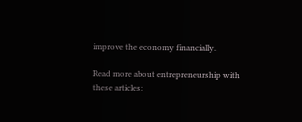improve the economy financially.

Read more about entrepreneurship with these articles: